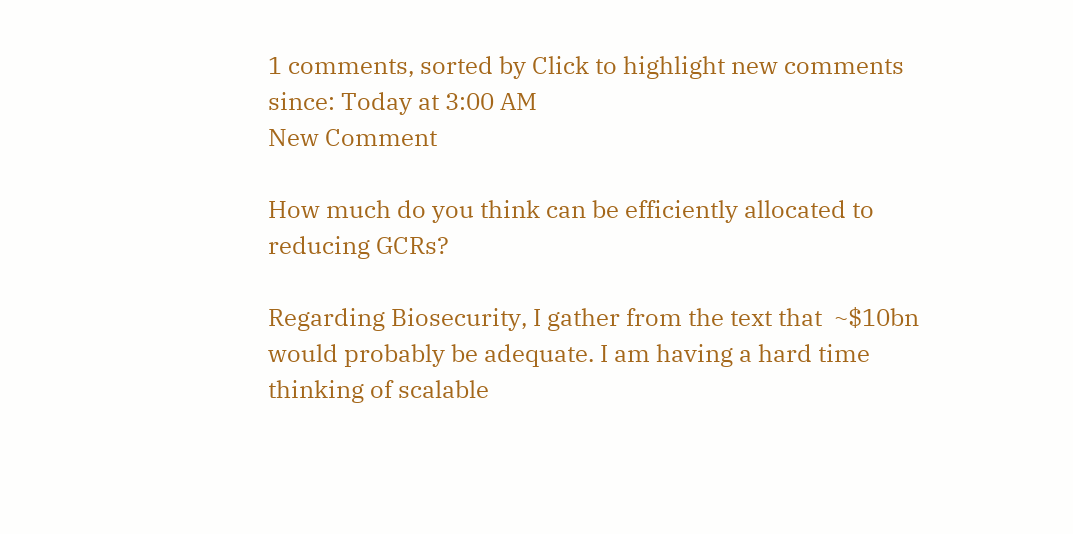1 comments, sorted by Click to highlight new comments since: Today at 3:00 AM
New Comment

How much do you think can be efficiently allocated to reducing GCRs?

Regarding Biosecurity, I gather from the text that  ~$10bn would probably be adequate. I am having a hard time thinking of scalable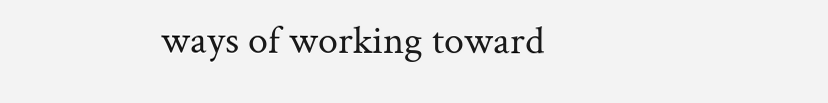ways of working toward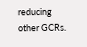reducing other GCRs.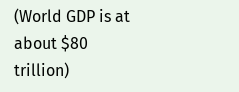(World GDP is at about $80 trillion)